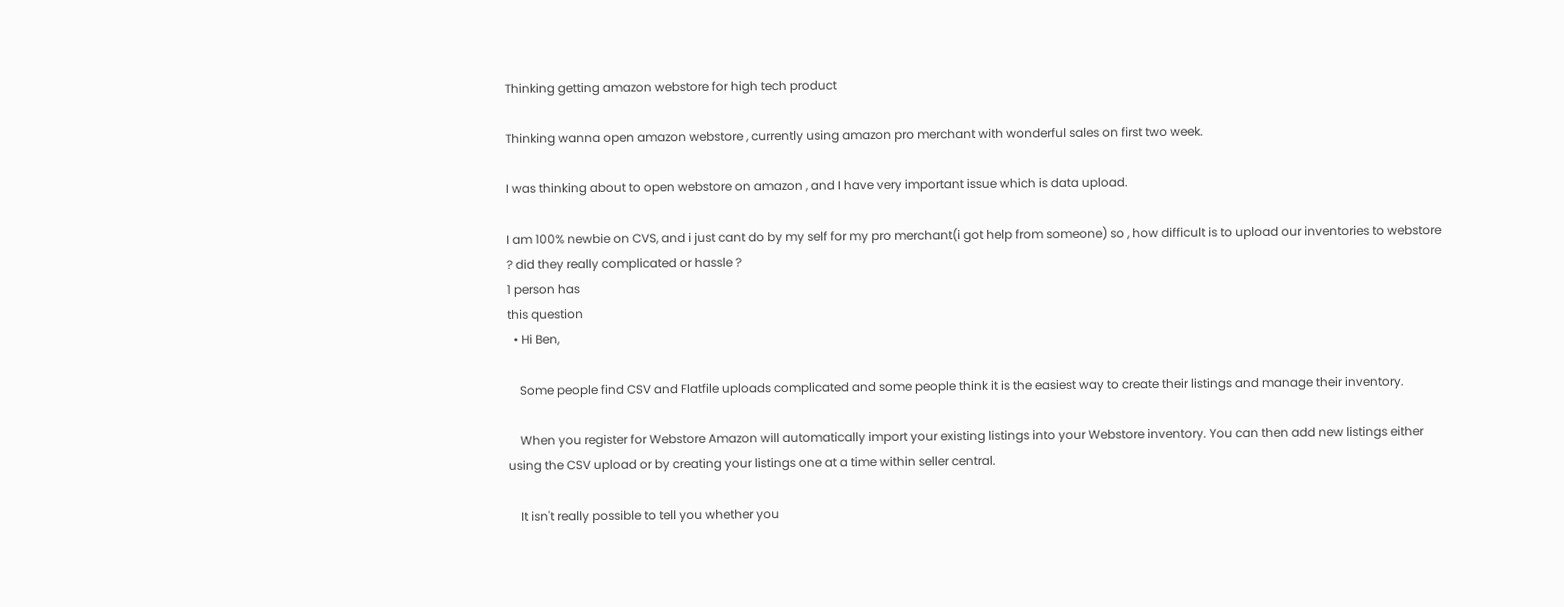Thinking getting amazon webstore for high tech product

Thinking wanna open amazon webstore , currently using amazon pro merchant with wonderful sales on first two week.

I was thinking about to open webstore on amazon , and I have very important issue which is data upload.

I am 100% newbie on CVS, and i just cant do by my self for my pro merchant(i got help from someone) so , how difficult is to upload our inventories to webstore ? did they really complicated or hassle ?
1 person has
this question
  • Hi Ben,

    Some people find CSV and Flatfile uploads complicated and some people think it is the easiest way to create their listings and manage their inventory.

    When you register for Webstore Amazon will automatically import your existing listings into your Webstore inventory. You can then add new listings either using the CSV upload or by creating your listings one at a time within seller central.

    It isn't really possible to tell you whether you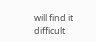will find it difficult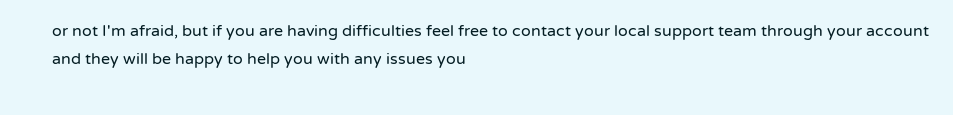or not I'm afraid, but if you are having difficulties feel free to contact your local support team through your account and they will be happy to help you with any issues you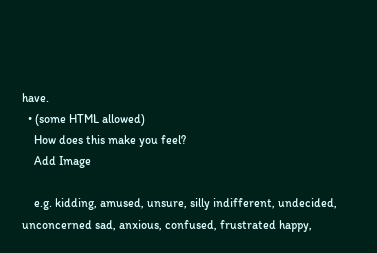have.
  • (some HTML allowed)
    How does this make you feel?
    Add Image

    e.g. kidding, amused, unsure, silly indifferent, undecided, unconcerned sad, anxious, confused, frustrated happy,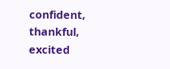confident, thankful, excited